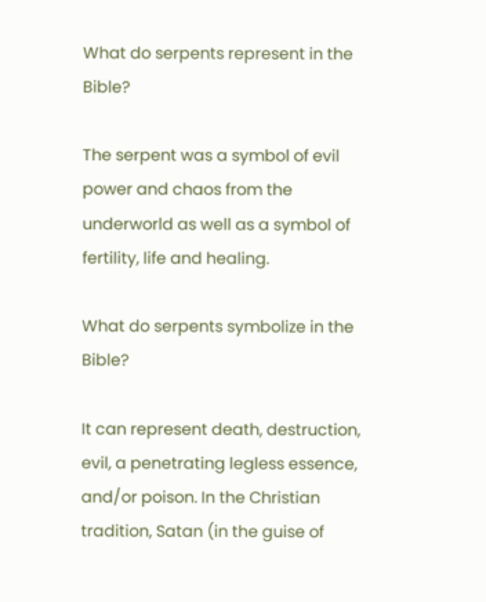What do serpents represent in the Bible?

The serpent was a symbol of evil power and chaos from the underworld as well as a symbol of fertility, life and healing.

What do serpents symbolize in the Bible?

It can represent death, destruction, evil, a penetrating legless essence, and/or poison. In the Christian tradition, Satan (in the guise of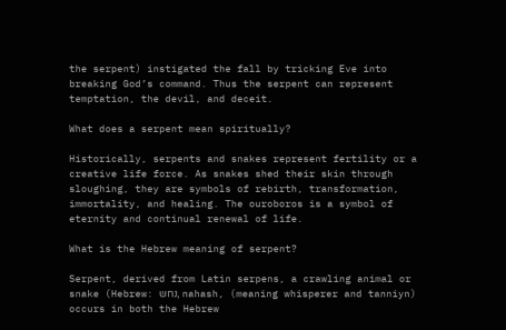the serpent) instigated the fall by tricking Eve into breaking God’s command. Thus the serpent can represent temptation, the devil, and deceit.

What does a serpent mean spiritually?

Historically, serpents and snakes represent fertility or a creative life force. As snakes shed their skin through sloughing, they are symbols of rebirth, transformation, immortality, and healing. The ouroboros is a symbol of eternity and continual renewal of life.

What is the Hebrew meaning of serpent?

Serpent, derived from Latin serpens, a crawling animal or snake (Hebrew: נחש, nahash, (meaning whisperer and tanniyn) occurs in both the Hebrew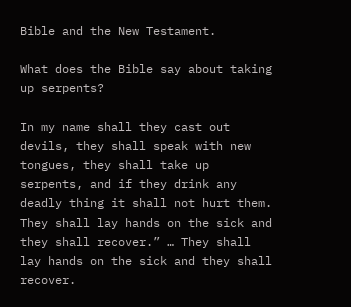Bible and the New Testament.

What does the Bible say about taking up serpents?

In my name shall they cast out devils, they shall speak with new tongues, they shall take up serpents, and if they drink any deadly thing it shall not hurt them. They shall lay hands on the sick and they shall recover.” … They shall lay hands on the sick and they shall recover.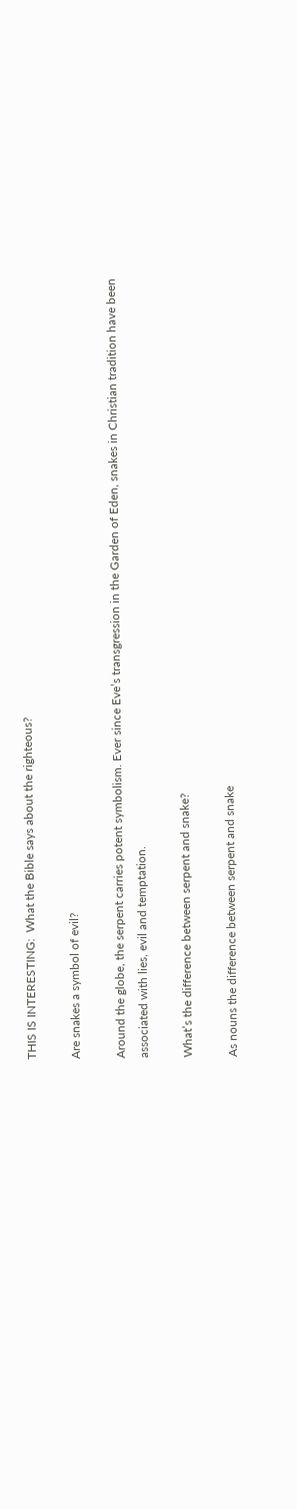THIS IS INTERESTING:  What the Bible says about the righteous?

Are snakes a symbol of evil?

Around the globe, the serpent carries potent symbolism. Ever since Eve’s transgression in the Garden of Eden, snakes in Christian tradition have been associated with lies, evil and temptation.

What’s the difference between serpent and snake?

As nouns the difference between serpent and snake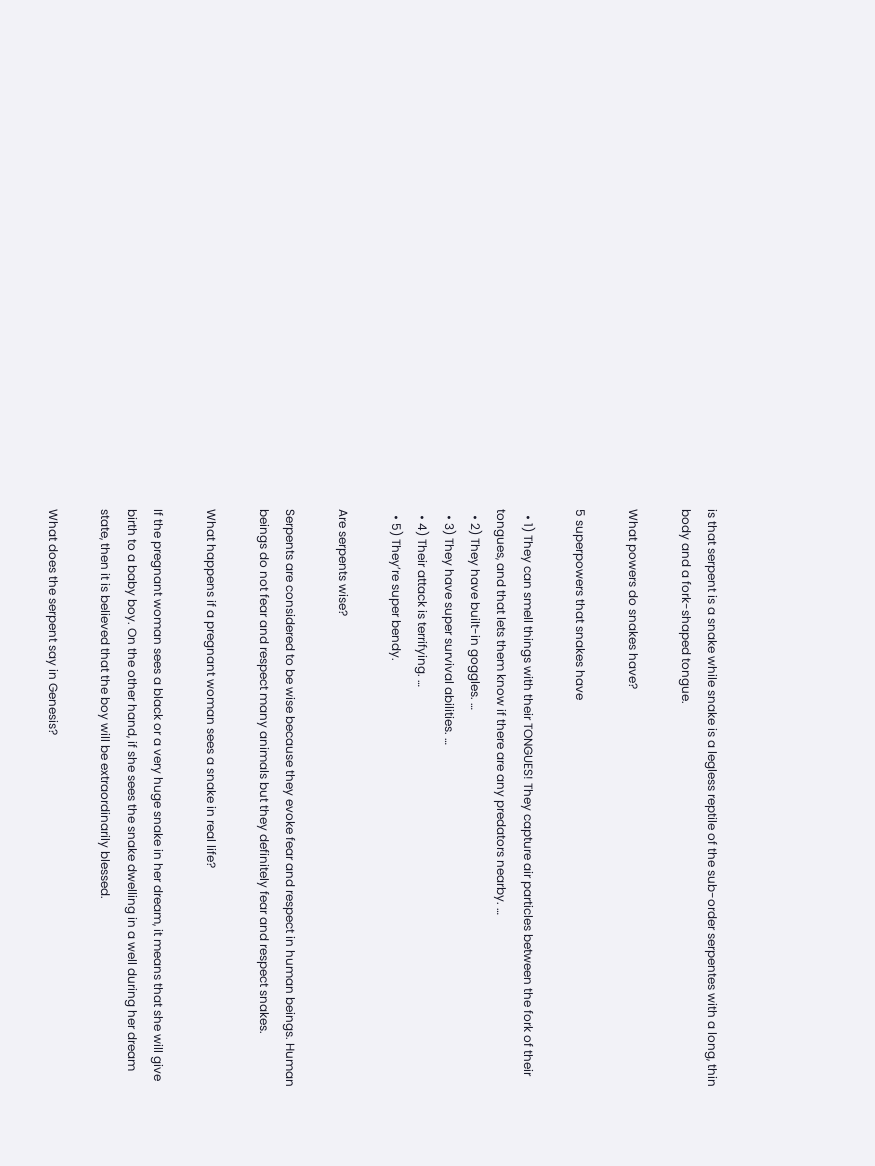is that serpent is a snake while snake is a legless reptile of the sub-order serpentes with a long, thin body and a fork-shaped tongue.

What powers do snakes have?

5 superpowers that snakes have

  • 1) They can smell things with their TONGUES! They capture air particles between the fork of their tongues, and that lets them know if there are any predators nearby. …
  • 2) They have built-in goggles. …
  • 3) They have super survival abilities. …
  • 4) Their attack is terrifying. …
  • 5) They’re super bendy.

Are serpents wise?

Serpents are considered to be wise because they evoke fear and respect in human beings. Human beings do not fear and respect many animals but they definitely fear and respect snakes.

What happens if a pregnant woman sees a snake in real life?

If the pregnant woman sees a black or a very huge snake in her dream, it means that she will give birth to a baby boy. On the other hand, if she sees the snake dwelling in a well during her dream state, then it is believed that the boy will be extraordinarily blessed.

What does the serpent say in Genesis?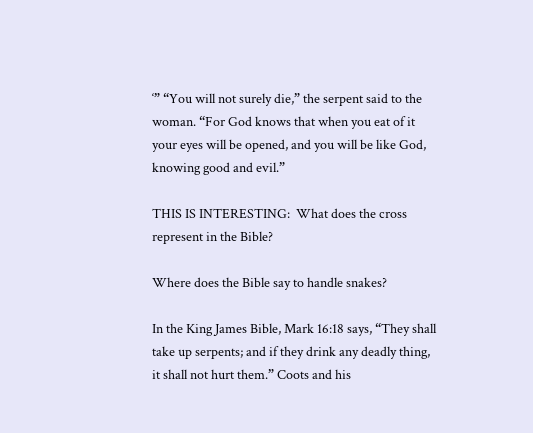‘” “You will not surely die,” the serpent said to the woman. “For God knows that when you eat of it your eyes will be opened, and you will be like God, knowing good and evil.”

THIS IS INTERESTING:  What does the cross represent in the Bible?

Where does the Bible say to handle snakes?

In the King James Bible, Mark 16:18 says, “They shall take up serpents; and if they drink any deadly thing, it shall not hurt them.” Coots and his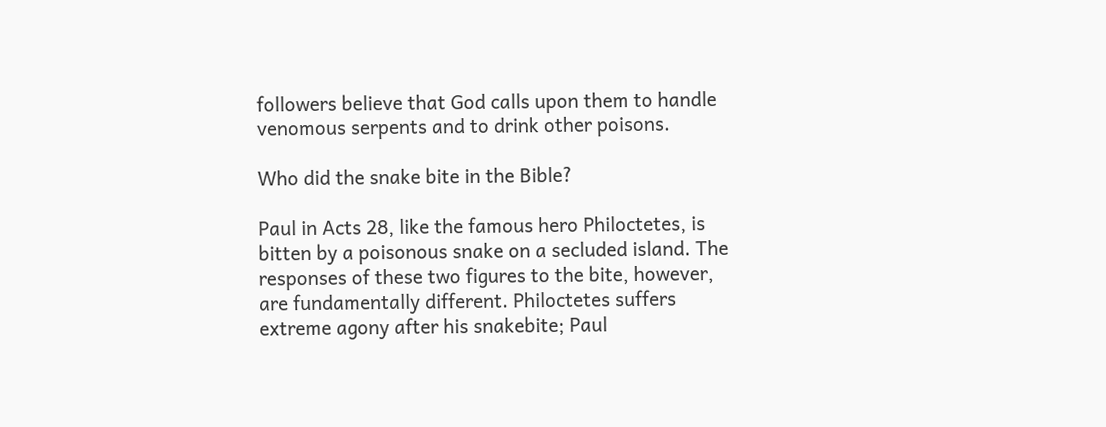followers believe that God calls upon them to handle venomous serpents and to drink other poisons.

Who did the snake bite in the Bible?

Paul in Acts 28, like the famous hero Philoctetes, is bitten by a poisonous snake on a secluded island. The responses of these two figures to the bite, however, are fundamentally different. Philoctetes suffers extreme agony after his snakebite; Paul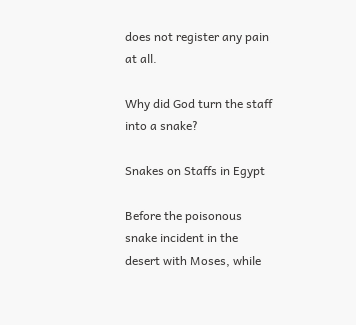does not register any pain at all.

Why did God turn the staff into a snake?

Snakes on Staffs in Egypt

Before the poisonous snake incident in the desert with Moses, while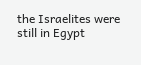the Israelites were still in Egypt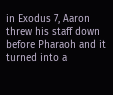in Exodus 7, Aaron threw his staff down before Pharaoh and it turned into a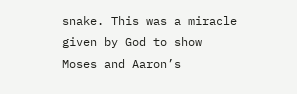snake. This was a miracle given by God to show Moses and Aaron’s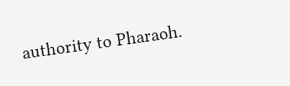authority to Pharaoh.